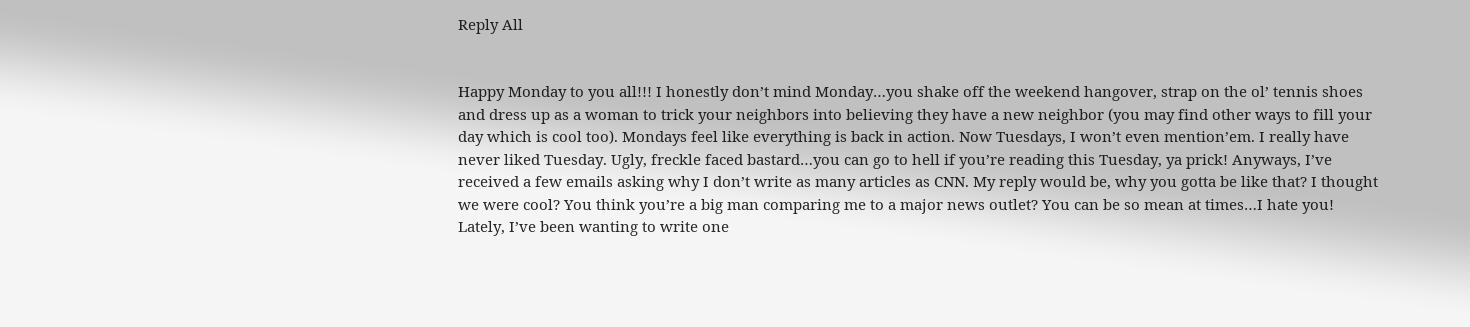Reply All


Happy Monday to you all!!! I honestly don’t mind Monday…you shake off the weekend hangover, strap on the ol’ tennis shoes and dress up as a woman to trick your neighbors into believing they have a new neighbor (you may find other ways to fill your day which is cool too). Mondays feel like everything is back in action. Now Tuesdays, I won’t even mention’em. I really have never liked Tuesday. Ugly, freckle faced bastard…you can go to hell if you’re reading this Tuesday, ya prick! Anyways, I’ve received a few emails asking why I don’t write as many articles as CNN. My reply would be, why you gotta be like that? I thought we were cool? You think you’re a big man comparing me to a major news outlet? You can be so mean at times…I hate you! Lately, I’ve been wanting to write one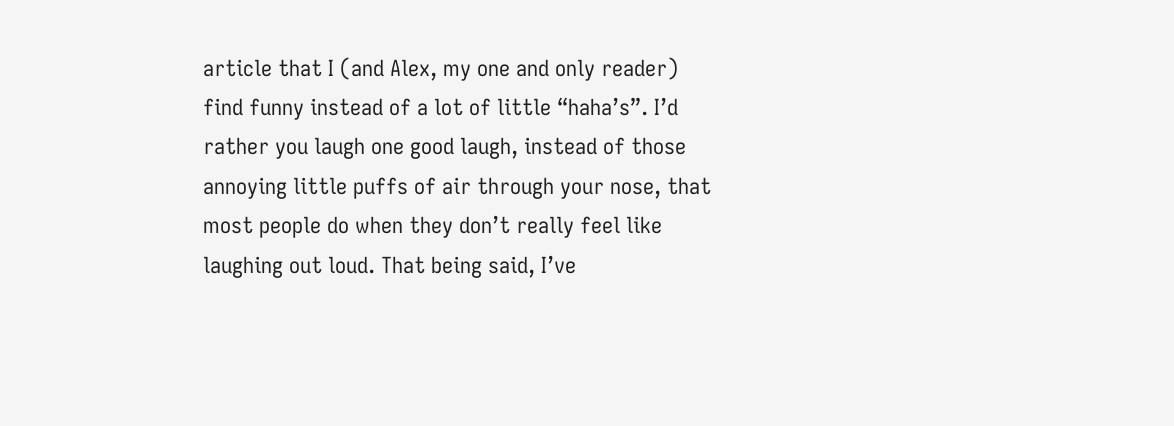article that I (and Alex, my one and only reader) find funny instead of a lot of little “haha’s”. I’d rather you laugh one good laugh, instead of those annoying little puffs of air through your nose, that most people do when they don’t really feel like laughing out loud. That being said, I’ve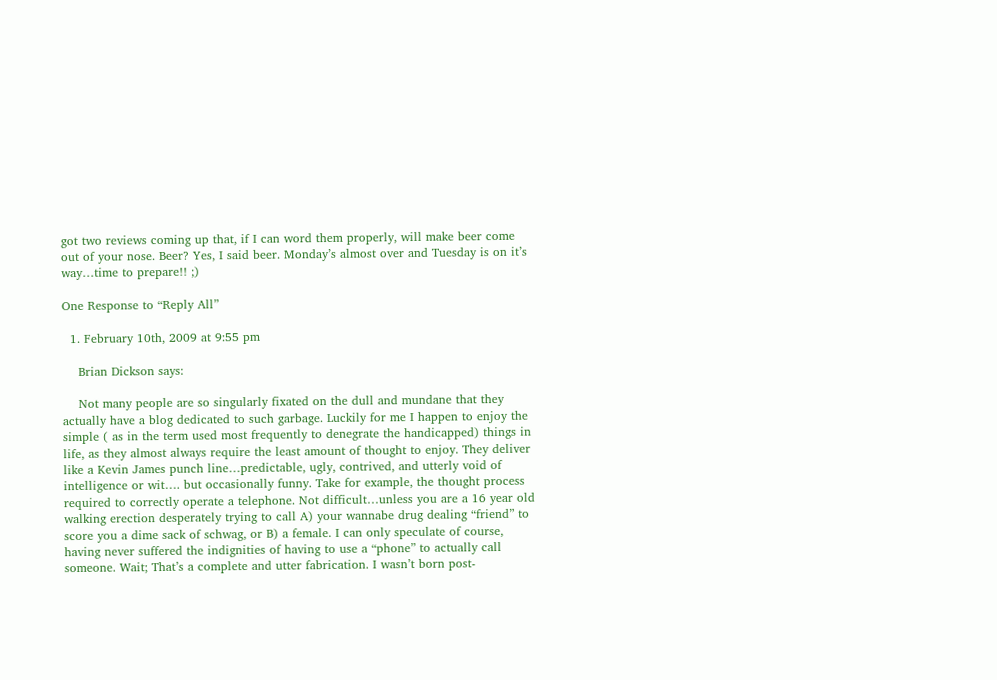got two reviews coming up that, if I can word them properly, will make beer come out of your nose. Beer? Yes, I said beer. Monday’s almost over and Tuesday is on it’s way…time to prepare!! ;)

One Response to “Reply All”

  1. February 10th, 2009 at 9:55 pm

    Brian Dickson says:

    Not many people are so singularly fixated on the dull and mundane that they actually have a blog dedicated to such garbage. Luckily for me I happen to enjoy the simple ( as in the term used most frequently to denegrate the handicapped) things in life, as they almost always require the least amount of thought to enjoy. They deliver like a Kevin James punch line…predictable, ugly, contrived, and utterly void of intelligence or wit…. but occasionally funny. Take for example, the thought process required to correctly operate a telephone. Not difficult…unless you are a 16 year old walking erection desperately trying to call A) your wannabe drug dealing “friend” to score you a dime sack of schwag, or B) a female. I can only speculate of course, having never suffered the indignities of having to use a “phone” to actually call someone. Wait; That’s a complete and utter fabrication. I wasn’t born post-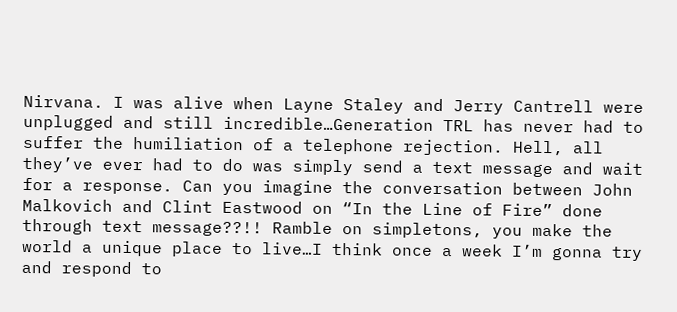Nirvana. I was alive when Layne Staley and Jerry Cantrell were unplugged and still incredible…Generation TRL has never had to suffer the humiliation of a telephone rejection. Hell, all they’ve ever had to do was simply send a text message and wait for a response. Can you imagine the conversation between John Malkovich and Clint Eastwood on “In the Line of Fire” done through text message??!! Ramble on simpletons, you make the world a unique place to live…I think once a week I’m gonna try and respond to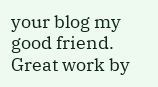your blog my good friend. Great work by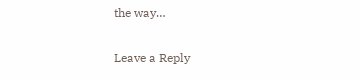the way…

Leave a Reply